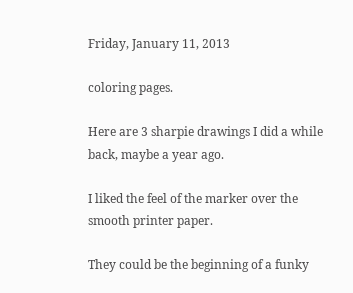Friday, January 11, 2013

coloring pages.

Here are 3 sharpie drawings I did a while back, maybe a year ago.

I liked the feel of the marker over the smooth printer paper.

They could be the beginning of a funky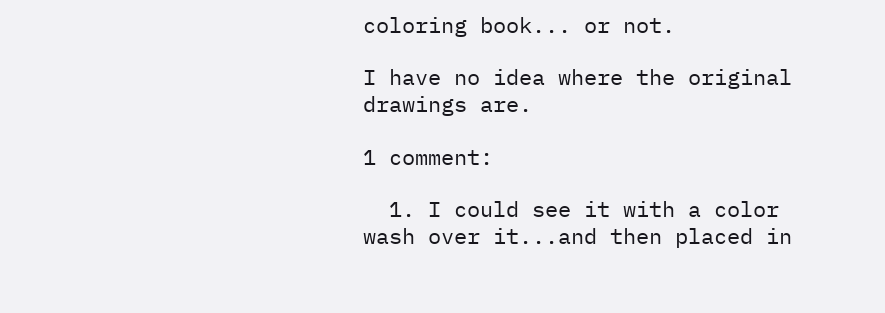coloring book... or not.

I have no idea where the original drawings are.

1 comment:

  1. I could see it with a color wash over it...and then placed in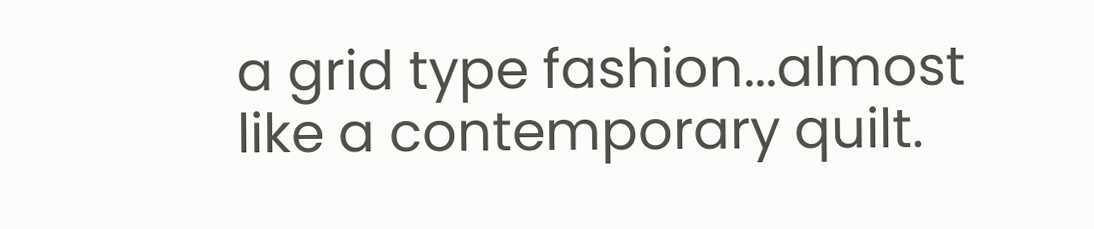a grid type fashion...almost like a contemporary quilt.